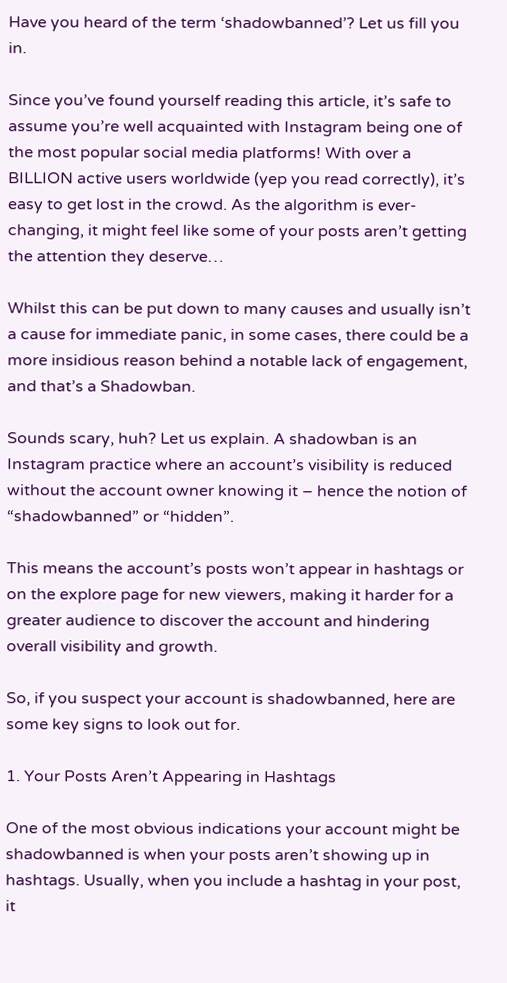Have you heard of the term ‘shadowbanned’? Let us fill you in.

Since you’ve found yourself reading this article, it’s safe to assume you’re well acquainted with Instagram being one of the most popular social media platforms! With over a BILLION active users worldwide (yep you read correctly), it’s easy to get lost in the crowd. As the algorithm is ever-changing, it might feel like some of your posts aren’t getting the attention they deserve…

Whilst this can be put down to many causes and usually isn’t a cause for immediate panic, in some cases, there could be a more insidious reason behind a notable lack of engagement, and that’s a Shadowban.

Sounds scary, huh? Let us explain. A shadowban is an Instagram practice where an account’s visibility is reduced without the account owner knowing it – hence the notion of “shadowbanned” or “hidden”.

This means the account’s posts won’t appear in hashtags or on the explore page for new viewers, making it harder for a greater audience to discover the account and hindering overall visibility and growth.

So, if you suspect your account is shadowbanned, here are some key signs to look out for.

1. Your Posts Aren’t Appearing in Hashtags

One of the most obvious indications your account might be shadowbanned is when your posts aren’t showing up in hashtags. Usually, when you include a hashtag in your post, it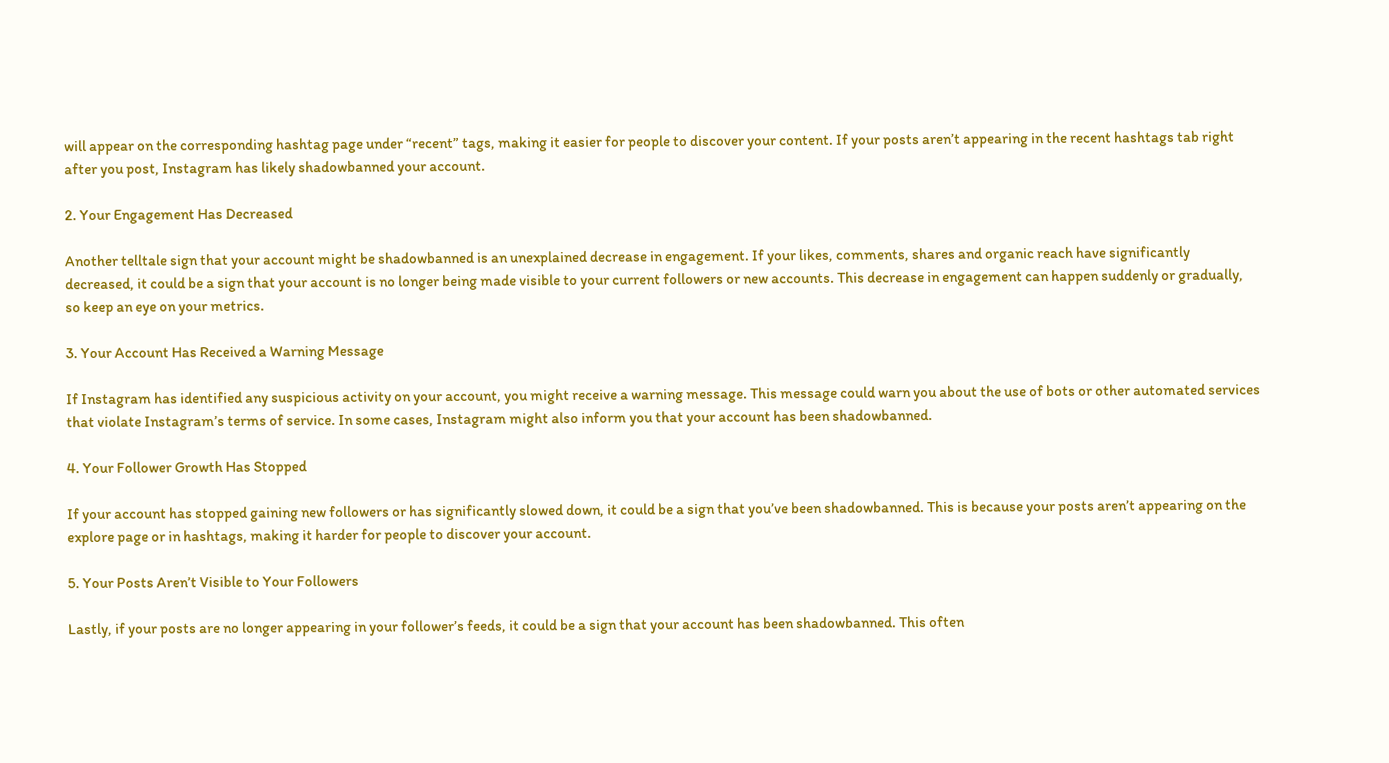will appear on the corresponding hashtag page under “recent” tags, making it easier for people to discover your content. If your posts aren’t appearing in the recent hashtags tab right after you post, Instagram has likely shadowbanned your account.

2. Your Engagement Has Decreased

Another telltale sign that your account might be shadowbanned is an unexplained decrease in engagement. If your likes, comments, shares and organic reach have significantly decreased, it could be a sign that your account is no longer being made visible to your current followers or new accounts. This decrease in engagement can happen suddenly or gradually, so keep an eye on your metrics.

3. Your Account Has Received a Warning Message

If Instagram has identified any suspicious activity on your account, you might receive a warning message. This message could warn you about the use of bots or other automated services that violate Instagram’s terms of service. In some cases, Instagram might also inform you that your account has been shadowbanned.

4. Your Follower Growth Has Stopped

If your account has stopped gaining new followers or has significantly slowed down, it could be a sign that you’ve been shadowbanned. This is because your posts aren’t appearing on the explore page or in hashtags, making it harder for people to discover your account.

5. Your Posts Aren’t Visible to Your Followers

Lastly, if your posts are no longer appearing in your follower’s feeds, it could be a sign that your account has been shadowbanned. This often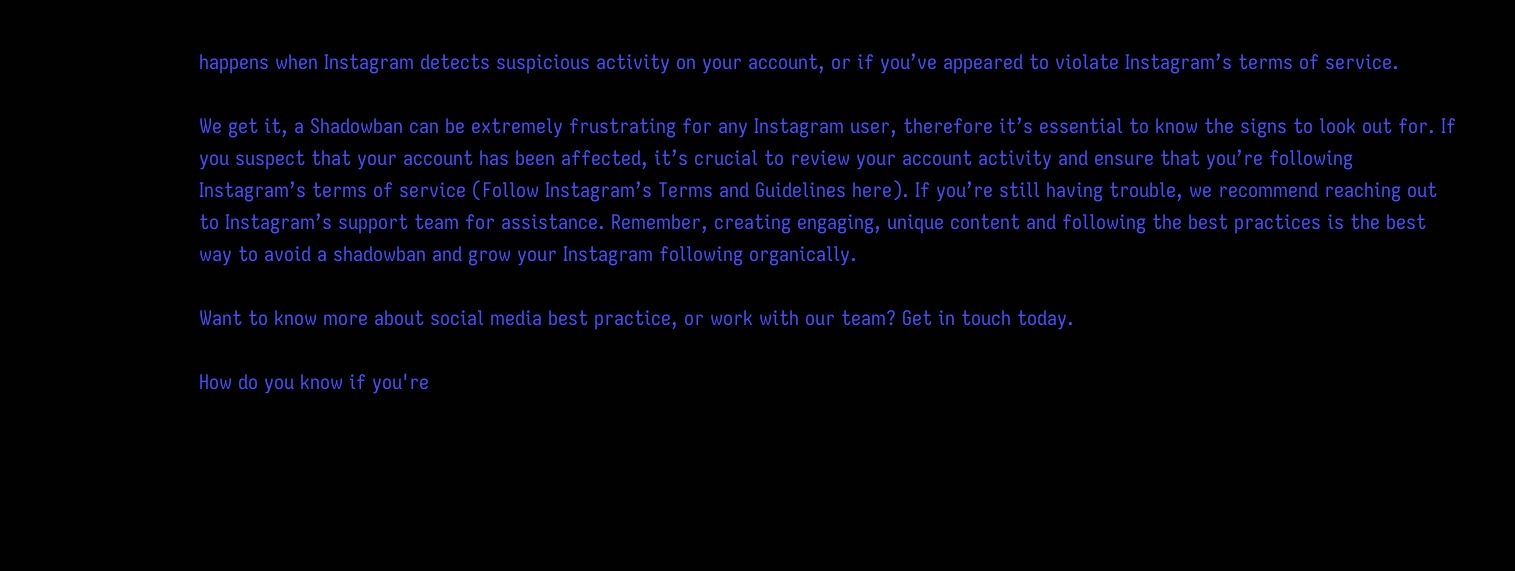happens when Instagram detects suspicious activity on your account, or if you’ve appeared to violate Instagram’s terms of service.

We get it, a Shadowban can be extremely frustrating for any Instagram user, therefore it’s essential to know the signs to look out for. If you suspect that your account has been affected, it’s crucial to review your account activity and ensure that you’re following Instagram’s terms of service (Follow Instagram’s Terms and Guidelines here). If you’re still having trouble, we recommend reaching out to Instagram’s support team for assistance. Remember, creating engaging, unique content and following the best practices is the best way to avoid a shadowban and grow your Instagram following organically.

Want to know more about social media best practice, or work with our team? Get in touch today.

How do you know if you're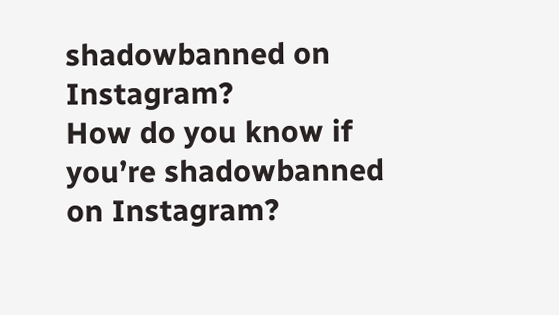shadowbanned on Instagram?
How do you know if you’re shadowbanned on Instagram?